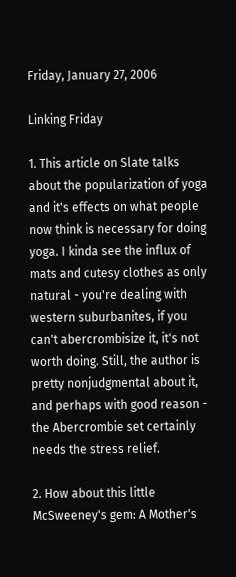Friday, January 27, 2006

Linking Friday

1. This article on Slate talks about the popularization of yoga and it's effects on what people now think is necessary for doing yoga. I kinda see the influx of mats and cutesy clothes as only natural - you're dealing with western suburbanites, if you can't abercrombisize it, it's not worth doing. Still, the author is pretty nonjudgmental about it, and perhaps with good reason - the Abercrombie set certainly needs the stress relief.

2. How about this little McSweeney's gem: A Mother's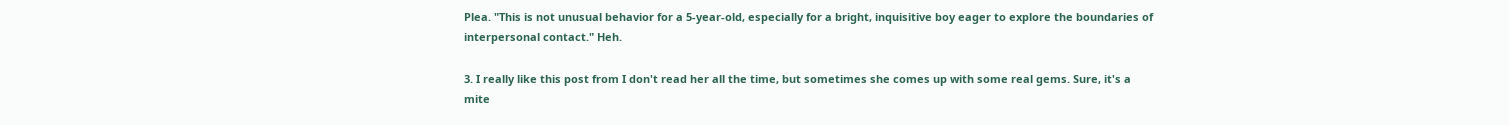Plea. "This is not unusual behavior for a 5-year-old, especially for a bright, inquisitive boy eager to explore the boundaries of interpersonal contact." Heh.

3. I really like this post from I don't read her all the time, but sometimes she comes up with some real gems. Sure, it's a mite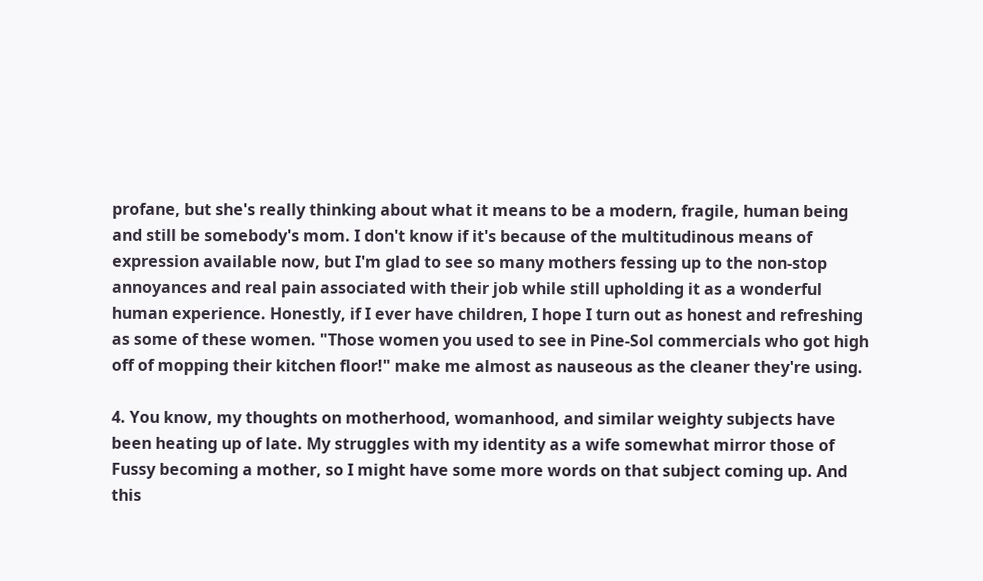profane, but she's really thinking about what it means to be a modern, fragile, human being and still be somebody's mom. I don't know if it's because of the multitudinous means of expression available now, but I'm glad to see so many mothers fessing up to the non-stop annoyances and real pain associated with their job while still upholding it as a wonderful human experience. Honestly, if I ever have children, I hope I turn out as honest and refreshing as some of these women. "Those women you used to see in Pine-Sol commercials who got high off of mopping their kitchen floor!" make me almost as nauseous as the cleaner they're using.

4. You know, my thoughts on motherhood, womanhood, and similar weighty subjects have been heating up of late. My struggles with my identity as a wife somewhat mirror those of Fussy becoming a mother, so I might have some more words on that subject coming up. And this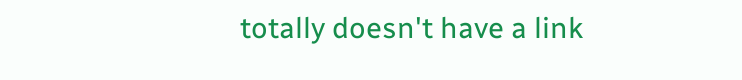totally doesn't have a link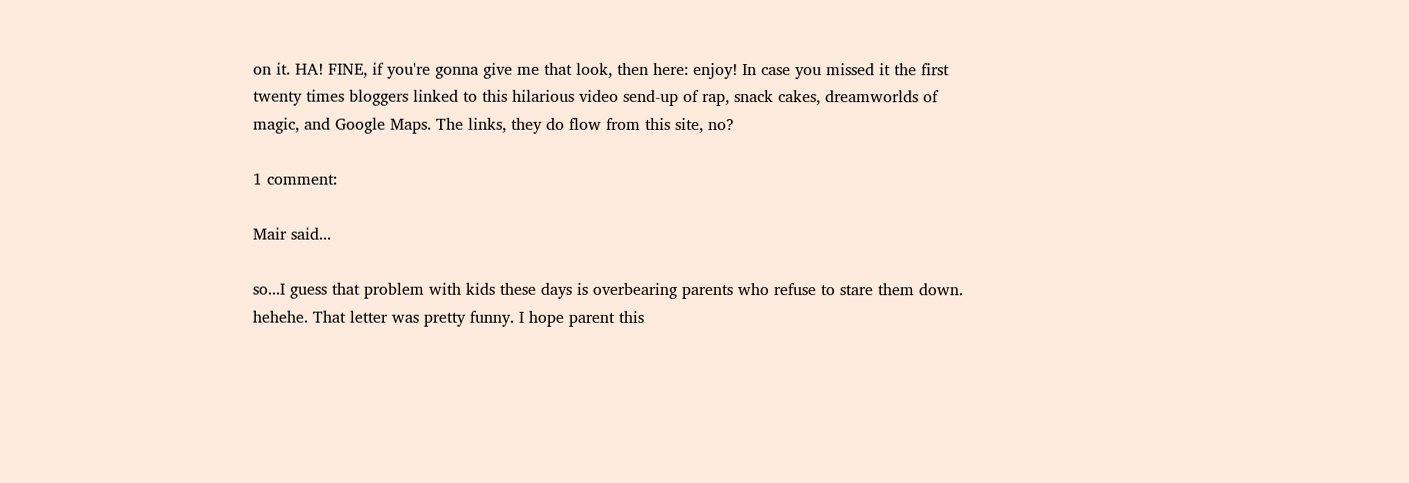on it. HA! FINE, if you're gonna give me that look, then here: enjoy! In case you missed it the first twenty times bloggers linked to this hilarious video send-up of rap, snack cakes, dreamworlds of magic, and Google Maps. The links, they do flow from this site, no?

1 comment:

Mair said...

so...I guess that problem with kids these days is overbearing parents who refuse to stare them down. hehehe. That letter was pretty funny. I hope parent this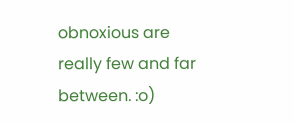obnoxious are really few and far between. :o)